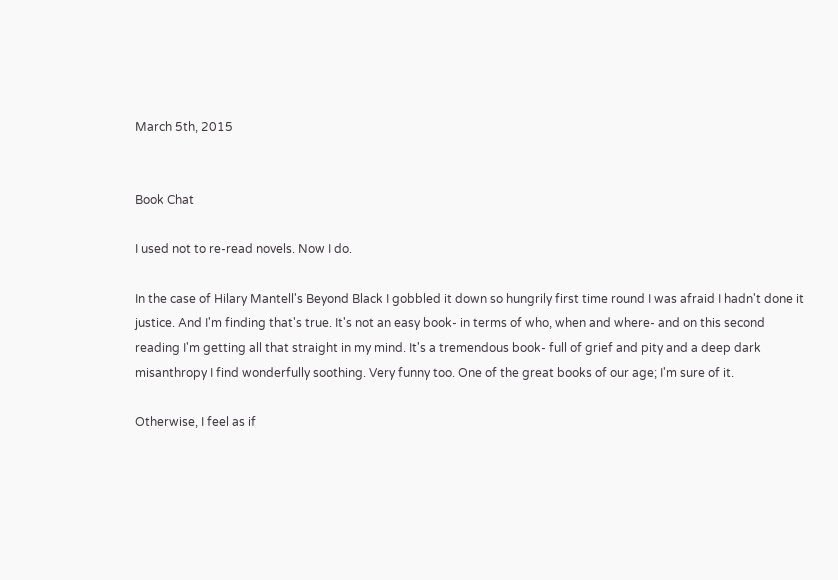March 5th, 2015


Book Chat

I used not to re-read novels. Now I do.

In the case of Hilary Mantell's Beyond Black I gobbled it down so hungrily first time round I was afraid I hadn't done it justice. And I'm finding that's true. It's not an easy book- in terms of who, when and where- and on this second reading I'm getting all that straight in my mind. It's a tremendous book- full of grief and pity and a deep dark misanthropy I find wonderfully soothing. Very funny too. One of the great books of our age; I'm sure of it.

Otherwise, I feel as if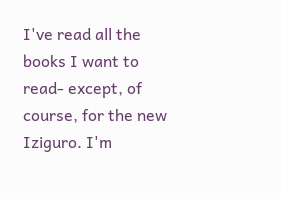I've read all the books I want to read- except, of course, for the new Iziguro. I'm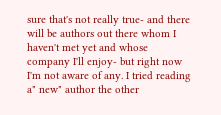sure that's not really true- and there will be authors out there whom I haven't met yet and whose company I'll enjoy- but right now I'm not aware of any. I tried reading  a" new" author the other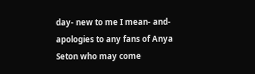day- new to me I mean- and- apologies to any fans of Anya Seton who may come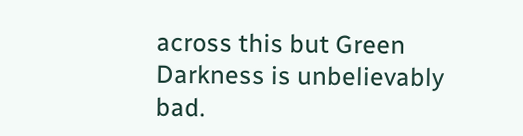across this but Green Darkness is unbelievably bad.